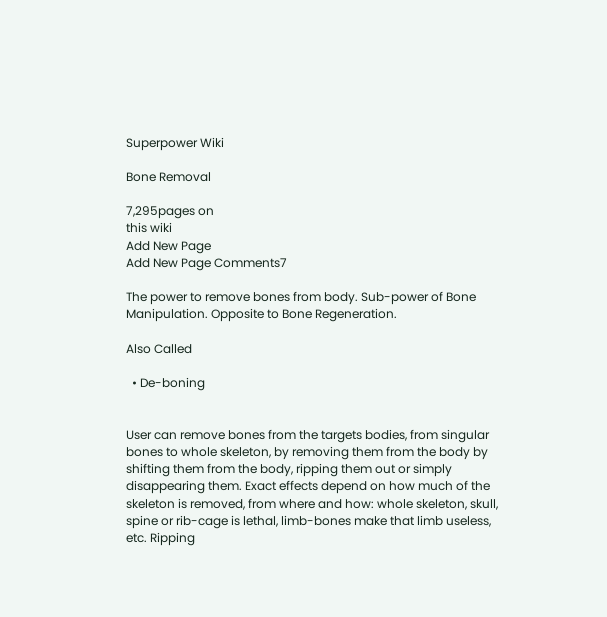Superpower Wiki

Bone Removal

7,295pages on
this wiki
Add New Page
Add New Page Comments7

The power to remove bones from body. Sub-power of Bone Manipulation. Opposite to Bone Regeneration.

Also Called

  • De-boning


User can remove bones from the targets bodies, from singular bones to whole skeleton, by removing them from the body by shifting them from the body, ripping them out or simply disappearing them. Exact effects depend on how much of the skeleton is removed, from where and how: whole skeleton, skull, spine or rib-cage is lethal, limb-bones make that limb useless, etc. Ripping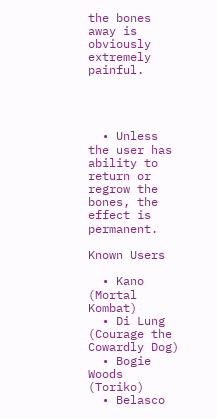the bones away is obviously extremely painful.




  • Unless the user has ability to return or regrow the bones, the effect is permanent.

Known Users

  • Kano (Mortal Kombat)
  • Di Lung (Courage the Cowardly Dog)
  • Bogie Woods (Toriko)
  • Belasco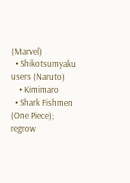(Marvel)
  • Shikotsumyaku users (Naruto)
    • Kimimaro
  • Shark Fishmen (One Piece); regrow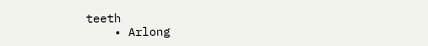teeth
    • Arlong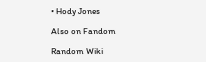• Hody Jones

Also on Fandom

Random Wiki